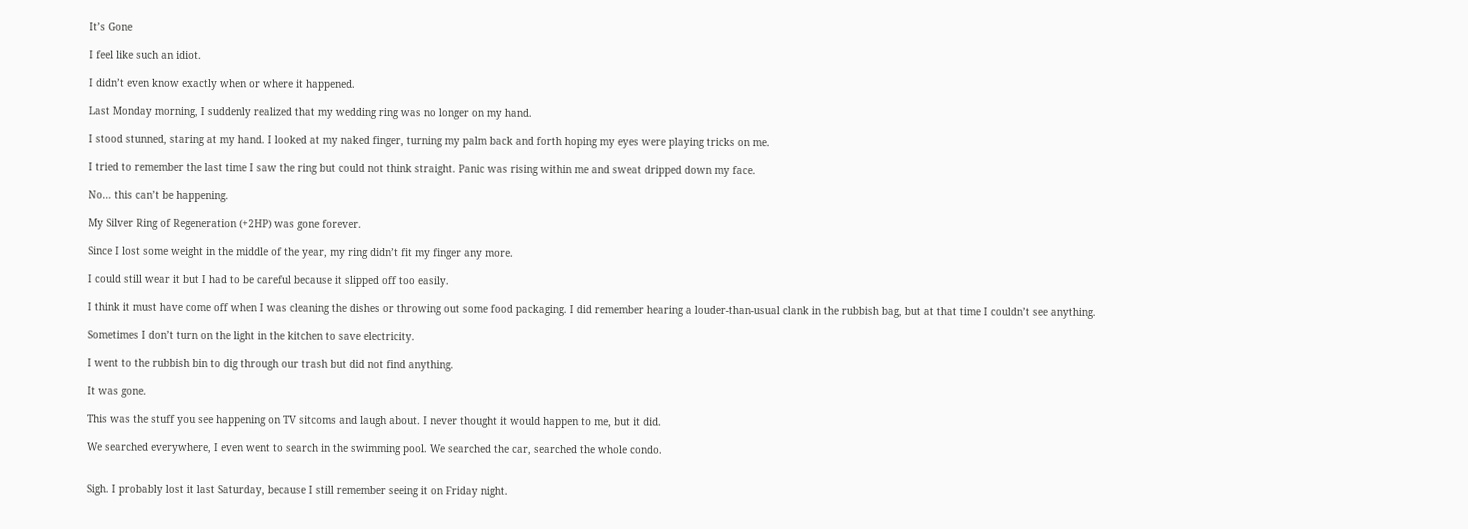It’s Gone

I feel like such an idiot.

I didn’t even know exactly when or where it happened.

Last Monday morning, I suddenly realized that my wedding ring was no longer on my hand.

I stood stunned, staring at my hand. I looked at my naked finger, turning my palm back and forth hoping my eyes were playing tricks on me.

I tried to remember the last time I saw the ring but could not think straight. Panic was rising within me and sweat dripped down my face.

No… this can’t be happening.

My Silver Ring of Regeneration (+2HP) was gone forever.

Since I lost some weight in the middle of the year, my ring didn’t fit my finger any more.

I could still wear it but I had to be careful because it slipped off too easily.

I think it must have come off when I was cleaning the dishes or throwing out some food packaging. I did remember hearing a louder-than-usual clank in the rubbish bag, but at that time I couldn’t see anything.

Sometimes I don’t turn on the light in the kitchen to save electricity.

I went to the rubbish bin to dig through our trash but did not find anything.

It was gone.

This was the stuff you see happening on TV sitcoms and laugh about. I never thought it would happen to me, but it did.

We searched everywhere, I even went to search in the swimming pool. We searched the car, searched the whole condo.


Sigh. I probably lost it last Saturday, because I still remember seeing it on Friday night.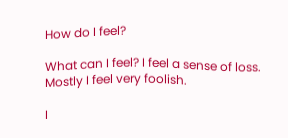How do I feel?

What can I feel? I feel a sense of loss. Mostly I feel very foolish.

I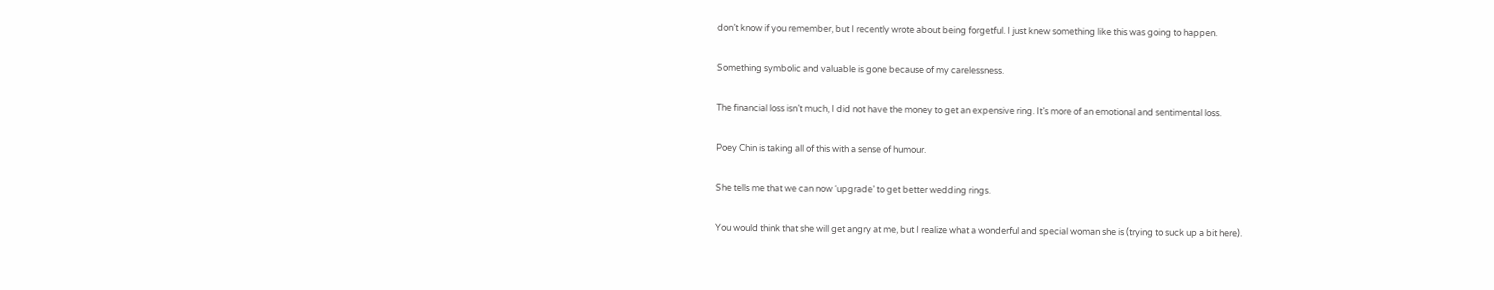don’t know if you remember, but I recently wrote about being forgetful. I just knew something like this was going to happen.

Something symbolic and valuable is gone because of my carelessness.

The financial loss isn’t much, I did not have the money to get an expensive ring. It’s more of an emotional and sentimental loss.

Poey Chin is taking all of this with a sense of humour.

She tells me that we can now ‘upgrade’ to get better wedding rings.

You would think that she will get angry at me, but I realize what a wonderful and special woman she is (trying to suck up a bit here).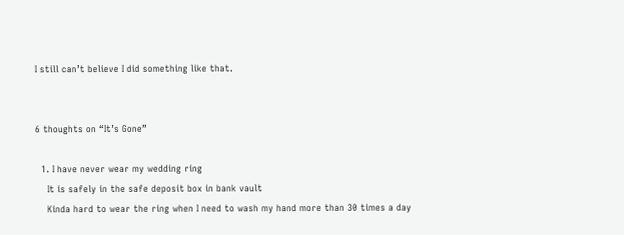I still can’t believe I did something like that.


6 thoughts on “It’s Gone”

  1. I have never wear my wedding ring
    It is safely in the safe deposit box in bank vault
    Kinda hard to wear the ring when I need to wash my hand more than 30 times a day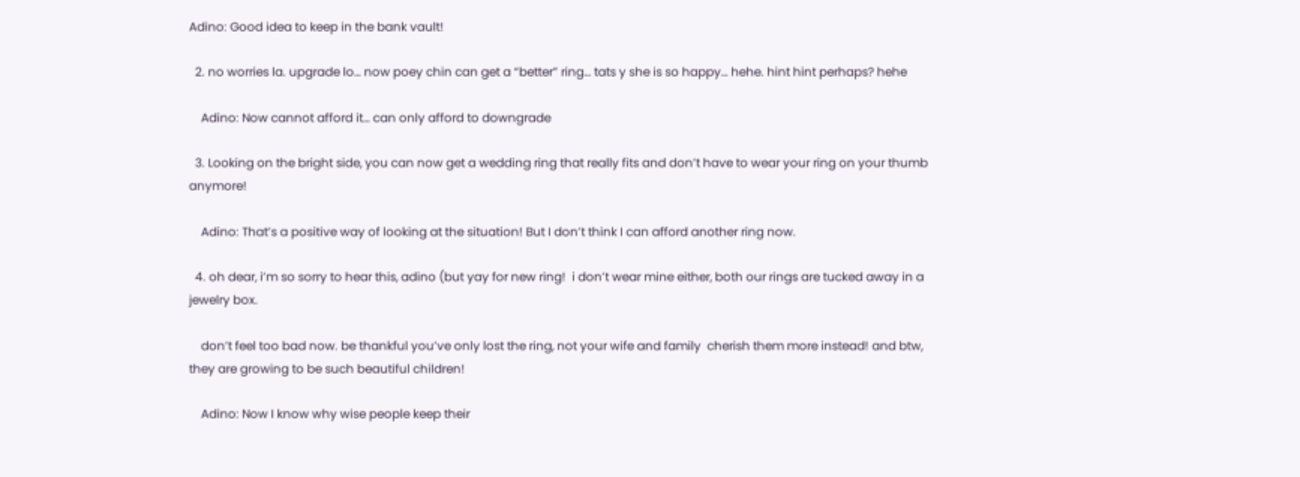Adino: Good idea to keep in the bank vault!

  2. no worries la. upgrade lo… now poey chin can get a “better” ring… tats y she is so happy… hehe. hint hint perhaps? hehe

    Adino: Now cannot afford it… can only afford to downgrade

  3. Looking on the bright side, you can now get a wedding ring that really fits and don’t have to wear your ring on your thumb anymore!

    Adino: That’s a positive way of looking at the situation! But I don’t think I can afford another ring now.

  4. oh dear, i’m so sorry to hear this, adino (but yay for new ring!  i don’t wear mine either, both our rings are tucked away in a jewelry box.

    don’t feel too bad now. be thankful you’ve only lost the ring, not your wife and family  cherish them more instead! and btw, they are growing to be such beautiful children!

    Adino: Now I know why wise people keep their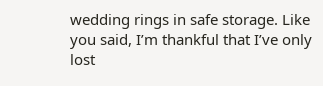wedding rings in safe storage. Like you said, I’m thankful that I’ve only lost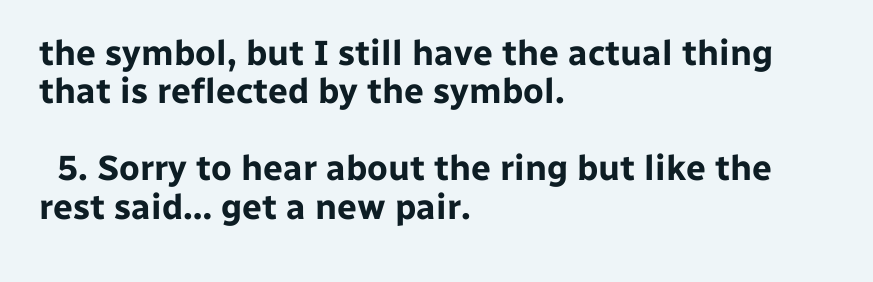the symbol, but I still have the actual thing that is reflected by the symbol.

  5. Sorry to hear about the ring but like the rest said… get a new pair.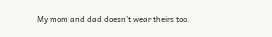My mom and dad doesn’t wear theirs too.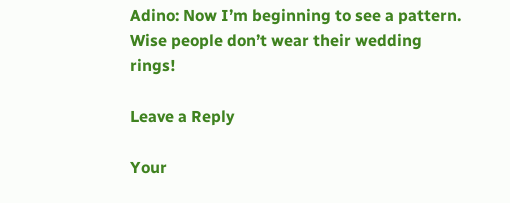Adino: Now I’m beginning to see a pattern. Wise people don’t wear their wedding rings!

Leave a Reply

Your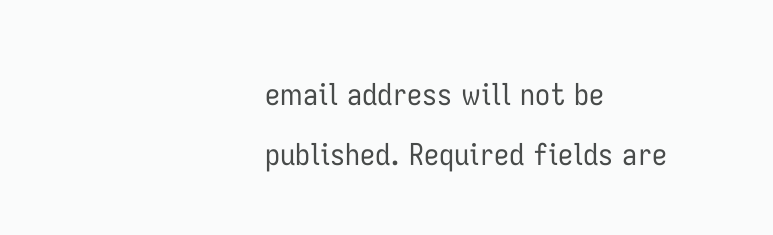email address will not be published. Required fields are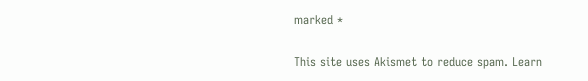marked *

This site uses Akismet to reduce spam. Learn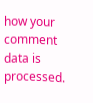how your comment data is processed.